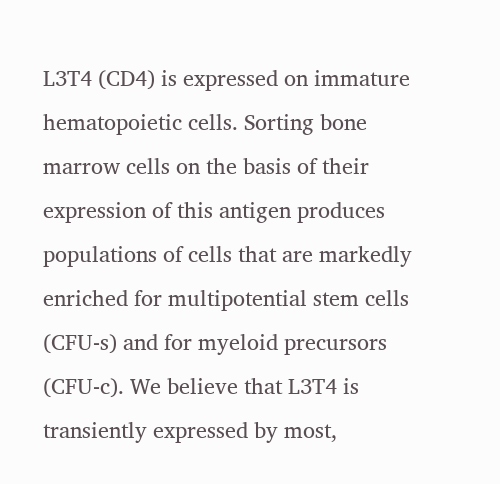L3T4 (CD4) is expressed on immature hematopoietic cells. Sorting bone marrow cells on the basis of their expression of this antigen produces populations of cells that are markedly enriched for multipotential stem cells (CFU-s) and for myeloid precursors (CFU-c). We believe that L3T4 is transiently expressed by most,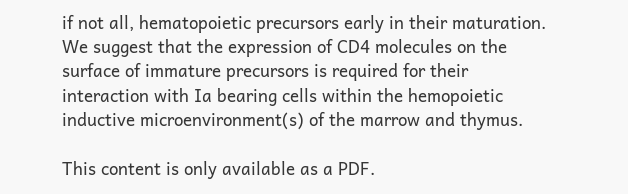if not all, hematopoietic precursors early in their maturation. We suggest that the expression of CD4 molecules on the surface of immature precursors is required for their interaction with Ia bearing cells within the hemopoietic inductive microenvironment(s) of the marrow and thymus.

This content is only available as a PDF.